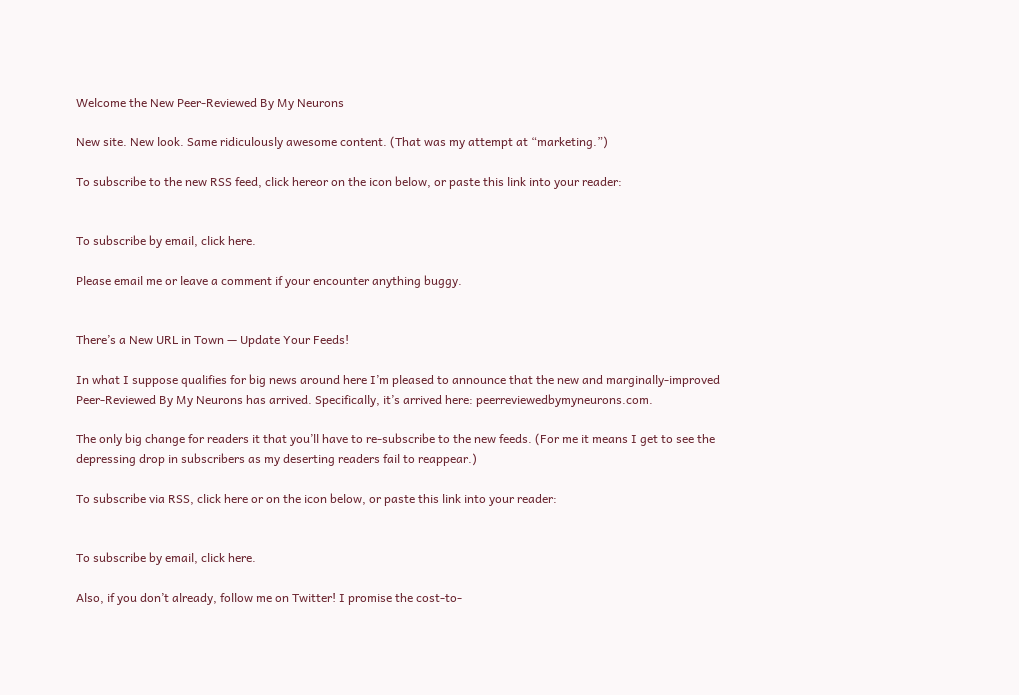Welcome the New Peer-Reviewed By My Neurons

New site. New look. Same ridiculously awesome content. (That was my attempt at “marketing.”)

To subscribe to the new RSS feed, click hereor on the icon below, or paste this link into your reader:


To subscribe by email, click here.

Please email me or leave a comment if your encounter anything buggy.


There’s a New URL in Town — Update Your Feeds!

In what I suppose qualifies for big news around here I’m pleased to announce that the new and marginally-improved Peer-Reviewed By My Neurons has arrived. Specifically, it’s arrived here: peerreviewedbymyneurons.com.

The only big change for readers it that you’ll have to re-subscribe to the new feeds. (For me it means I get to see the depressing drop in subscribers as my deserting readers fail to reappear.)

To subscribe via RSS, click here or on the icon below, or paste this link into your reader:


To subscribe by email, click here.

Also, if you don’t already, follow me on Twitter! I promise the cost-to-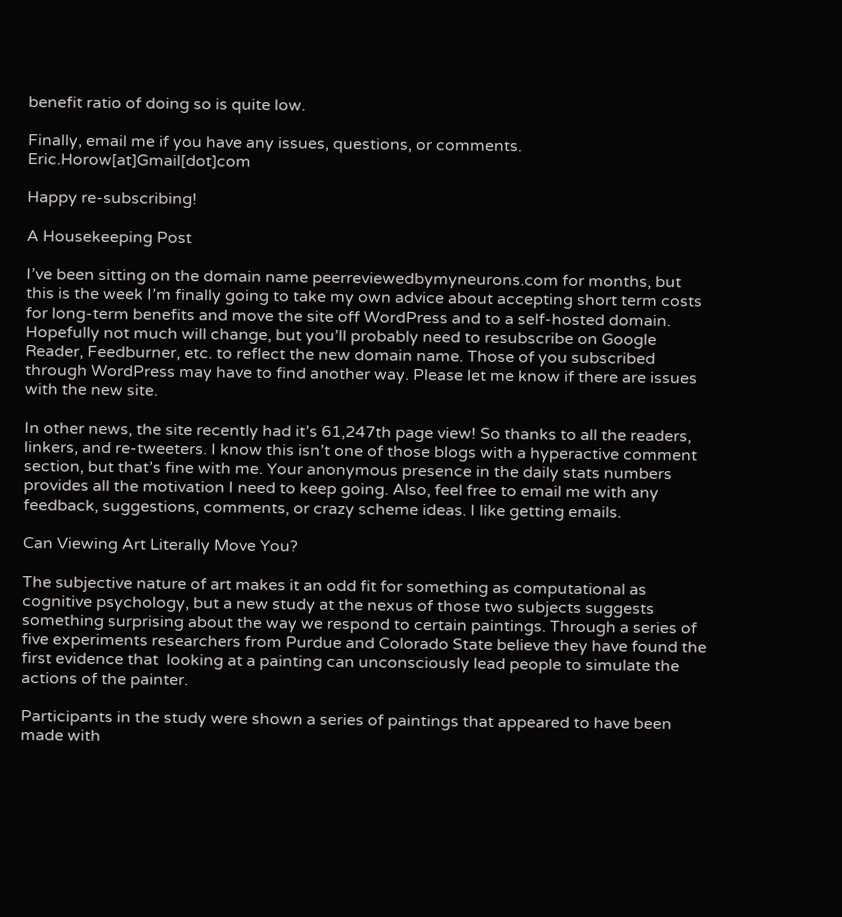benefit ratio of doing so is quite low.

Finally, email me if you have any issues, questions, or comments. Eric.Horow[at]Gmail[dot]com

Happy re-subscribing!

A Housekeeping Post

I’ve been sitting on the domain name peerreviewedbymyneurons.com for months, but this is the week I’m finally going to take my own advice about accepting short term costs for long-term benefits and move the site off WordPress and to a self-hosted domain. Hopefully not much will change, but you’ll probably need to resubscribe on Google Reader, Feedburner, etc. to reflect the new domain name. Those of you subscribed through WordPress may have to find another way. Please let me know if there are issues with the new site.

In other news, the site recently had it’s 61,247th page view! So thanks to all the readers, linkers, and re-tweeters. I know this isn’t one of those blogs with a hyperactive comment section, but that’s fine with me. Your anonymous presence in the daily stats numbers provides all the motivation I need to keep going. Also, feel free to email me with any feedback, suggestions, comments, or crazy scheme ideas. I like getting emails.

Can Viewing Art Literally Move You?

The subjective nature of art makes it an odd fit for something as computational as cognitive psychology, but a new study at the nexus of those two subjects suggests something surprising about the way we respond to certain paintings. Through a series of five experiments researchers from Purdue and Colorado State believe they have found the first evidence that  looking at a painting can unconsciously lead people to simulate the actions of the painter.

Participants in the study were shown a series of paintings that appeared to have been made with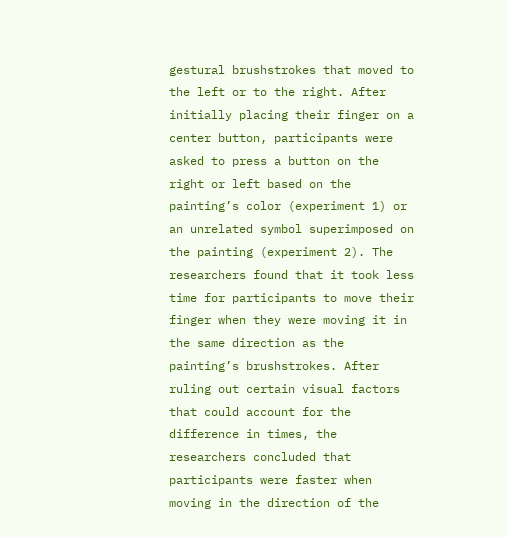gestural brushstrokes that moved to the left or to the right. After initially placing their finger on a center button, participants were asked to press a button on the right or left based on the painting’s color (experiment 1) or an unrelated symbol superimposed on the painting (experiment 2). The researchers found that it took less time for participants to move their finger when they were moving it in the same direction as the painting’s brushstrokes. After ruling out certain visual factors that could account for the difference in times, the researchers concluded that participants were faster when moving in the direction of the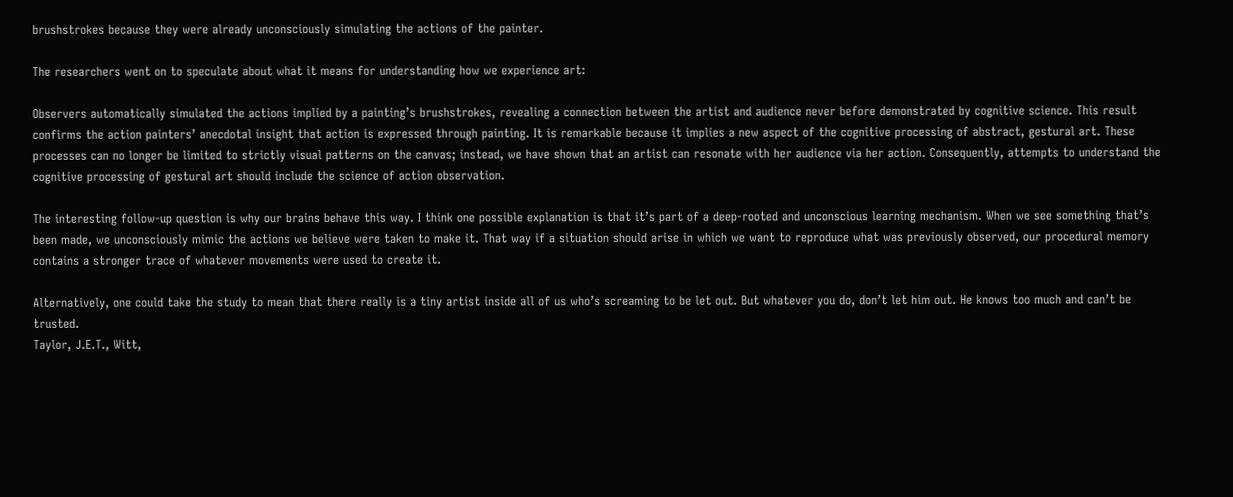brushstrokes because they were already unconsciously simulating the actions of the painter.

The researchers went on to speculate about what it means for understanding how we experience art:

Observers automatically simulated the actions implied by a painting’s brushstrokes, revealing a connection between the artist and audience never before demonstrated by cognitive science. This result confirms the action painters’ anecdotal insight that action is expressed through painting. It is remarkable because it implies a new aspect of the cognitive processing of abstract, gestural art. These processes can no longer be limited to strictly visual patterns on the canvas; instead, we have shown that an artist can resonate with her audience via her action. Consequently, attempts to understand the cognitive processing of gestural art should include the science of action observation.

The interesting follow-up question is why our brains behave this way. I think one possible explanation is that it’s part of a deep-rooted and unconscious learning mechanism. When we see something that’s been made, we unconsciously mimic the actions we believe were taken to make it. That way if a situation should arise in which we want to reproduce what was previously observed, our procedural memory contains a stronger trace of whatever movements were used to create it.

Alternatively, one could take the study to mean that there really is a tiny artist inside all of us who’s screaming to be let out. But whatever you do, don’t let him out. He knows too much and can’t be trusted.
Taylor, J.E.T., Witt,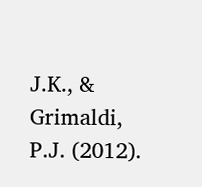J.K., & Grimaldi, P.J. (2012).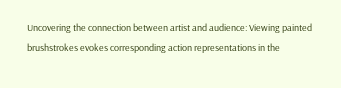Uncovering the connection between artist and audience: Viewing painted brushstrokes evokes corresponding action representations in the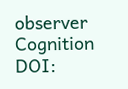observer Cognition DOI: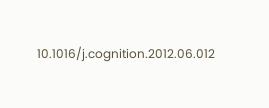10.1016/j.cognition.2012.06.012